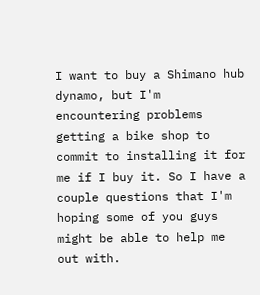I want to buy a Shimano hub dynamo, but I'm encountering problems getting a bike shop to commit to installing it for me if I buy it. So I have a couple questions that I'm hoping some of you guys might be able to help me out with.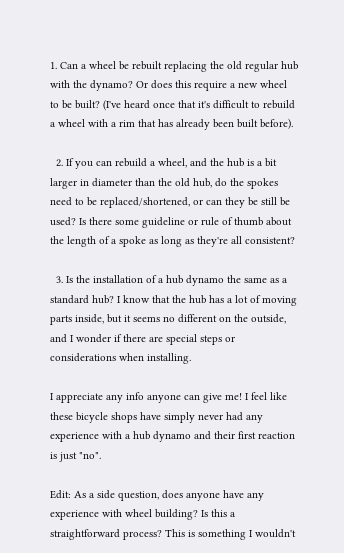1. Can a wheel be rebuilt replacing the old regular hub with the dynamo? Or does this require a new wheel to be built? (I've heard once that it's difficult to rebuild a wheel with a rim that has already been built before).

  2. If you can rebuild a wheel, and the hub is a bit larger in diameter than the old hub, do the spokes need to be replaced/shortened, or can they be still be used? Is there some guideline or rule of thumb about the length of a spoke as long as they're all consistent?

  3. Is the installation of a hub dynamo the same as a standard hub? I know that the hub has a lot of moving parts inside, but it seems no different on the outside, and I wonder if there are special steps or considerations when installing.

I appreciate any info anyone can give me! I feel like these bicycle shops have simply never had any experience with a hub dynamo and their first reaction is just "no".

Edit: As a side question, does anyone have any experience with wheel building? Is this a straightforward process? This is something I wouldn't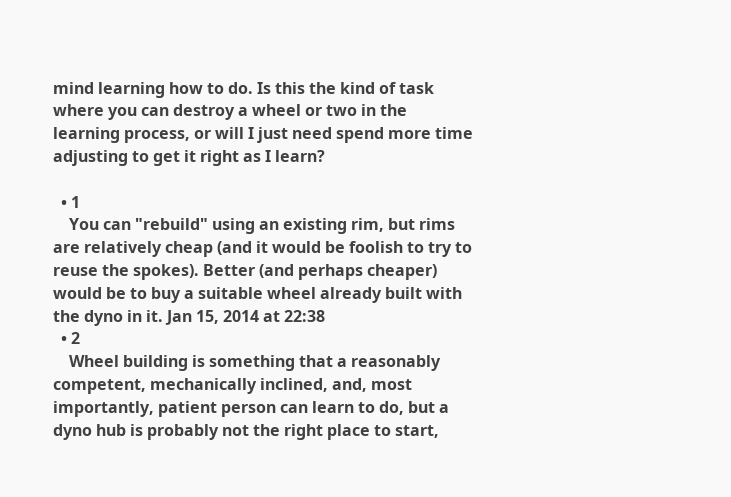mind learning how to do. Is this the kind of task where you can destroy a wheel or two in the learning process, or will I just need spend more time adjusting to get it right as I learn?

  • 1
    You can "rebuild" using an existing rim, but rims are relatively cheap (and it would be foolish to try to reuse the spokes). Better (and perhaps cheaper) would be to buy a suitable wheel already built with the dyno in it. Jan 15, 2014 at 22:38
  • 2
    Wheel building is something that a reasonably competent, mechanically inclined, and, most importantly, patient person can learn to do, but a dyno hub is probably not the right place to start,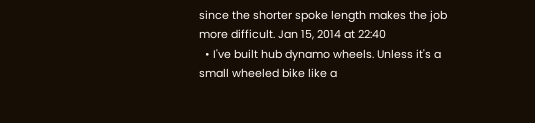since the shorter spoke length makes the job more difficult. Jan 15, 2014 at 22:40
  • I've built hub dynamo wheels. Unless it's a small wheeled bike like a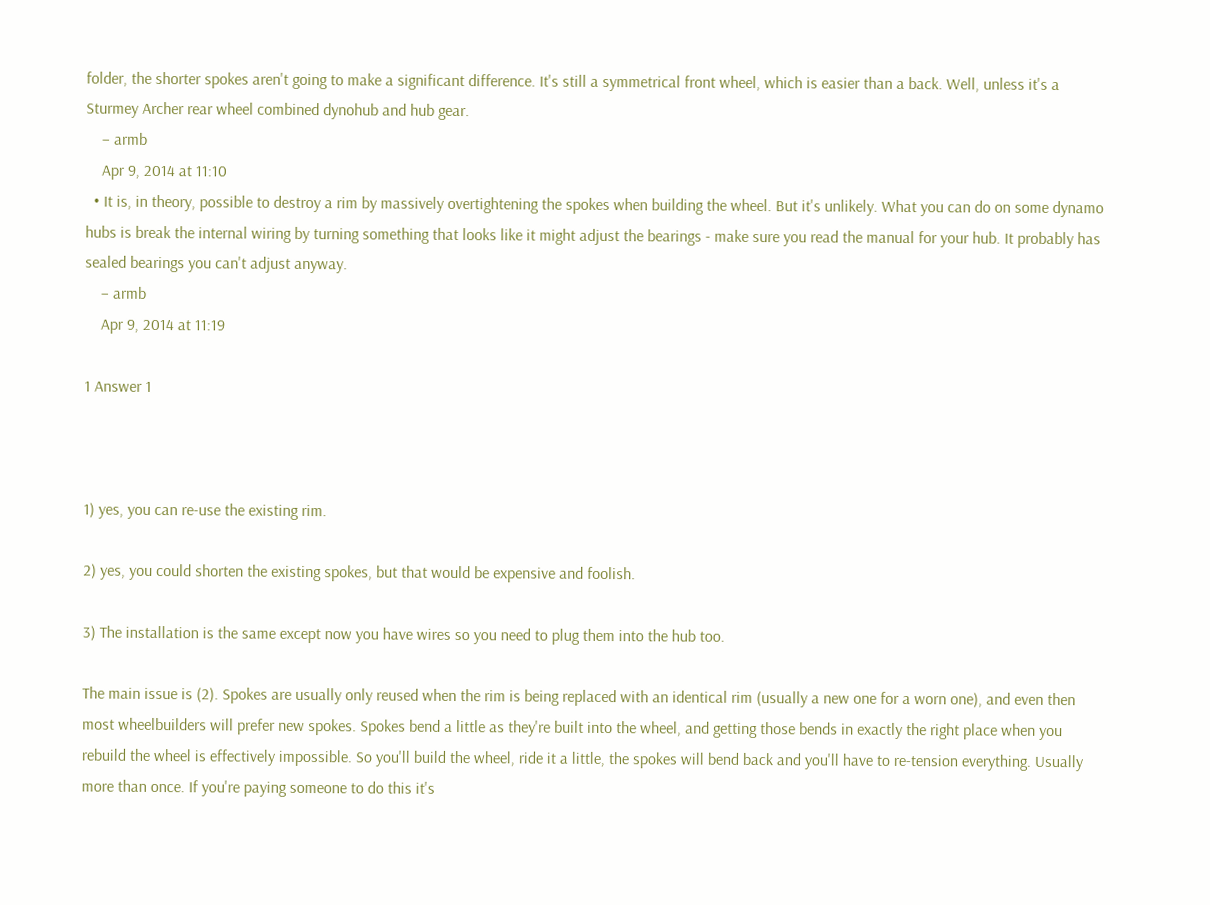folder, the shorter spokes aren't going to make a significant difference. It's still a symmetrical front wheel, which is easier than a back. Well, unless it's a Sturmey Archer rear wheel combined dynohub and hub gear.
    – armb
    Apr 9, 2014 at 11:10
  • It is, in theory, possible to destroy a rim by massively overtightening the spokes when building the wheel. But it's unlikely. What you can do on some dynamo hubs is break the internal wiring by turning something that looks like it might adjust the bearings - make sure you read the manual for your hub. It probably has sealed bearings you can't adjust anyway.
    – armb
    Apr 9, 2014 at 11:19

1 Answer 1



1) yes, you can re-use the existing rim.

2) yes, you could shorten the existing spokes, but that would be expensive and foolish.

3) The installation is the same except now you have wires so you need to plug them into the hub too.

The main issue is (2). Spokes are usually only reused when the rim is being replaced with an identical rim (usually a new one for a worn one), and even then most wheelbuilders will prefer new spokes. Spokes bend a little as they're built into the wheel, and getting those bends in exactly the right place when you rebuild the wheel is effectively impossible. So you'll build the wheel, ride it a little, the spokes will bend back and you'll have to re-tension everything. Usually more than once. If you're paying someone to do this it's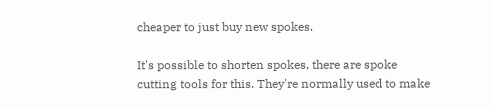cheaper to just buy new spokes.

It's possible to shorten spokes, there are spoke cutting tools for this. They're normally used to make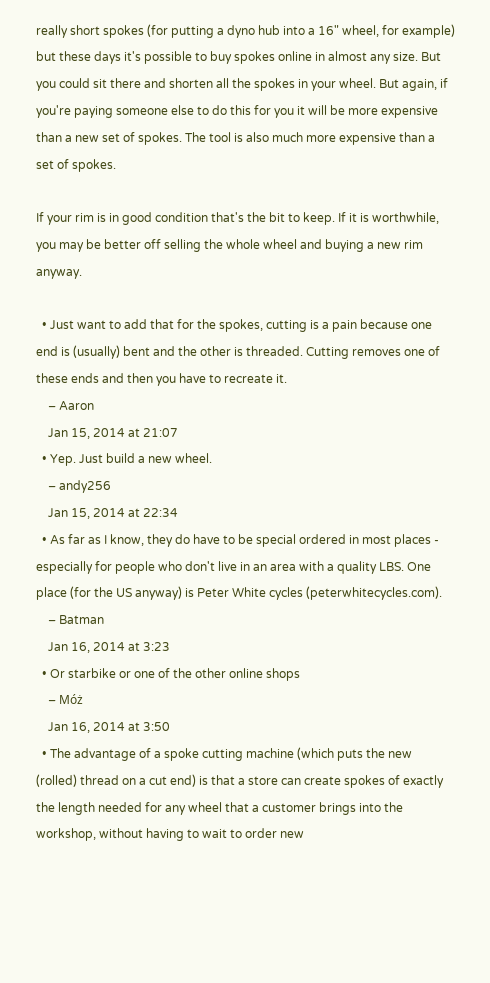really short spokes (for putting a dyno hub into a 16" wheel, for example) but these days it's possible to buy spokes online in almost any size. But you could sit there and shorten all the spokes in your wheel. But again, if you're paying someone else to do this for you it will be more expensive than a new set of spokes. The tool is also much more expensive than a set of spokes.

If your rim is in good condition that's the bit to keep. If it is worthwhile, you may be better off selling the whole wheel and buying a new rim anyway.

  • Just want to add that for the spokes, cutting is a pain because one end is (usually) bent and the other is threaded. Cutting removes one of these ends and then you have to recreate it.
    – Aaron
    Jan 15, 2014 at 21:07
  • Yep. Just build a new wheel.
    – andy256
    Jan 15, 2014 at 22:34
  • As far as I know, they do have to be special ordered in most places - especially for people who don't live in an area with a quality LBS. One place (for the US anyway) is Peter White cycles (peterwhitecycles.com).
    – Batman
    Jan 16, 2014 at 3:23
  • Or starbike or one of the other online shops
    – Móż
    Jan 16, 2014 at 3:50
  • The advantage of a spoke cutting machine (which puts the new (rolled) thread on a cut end) is that a store can create spokes of exactly the length needed for any wheel that a customer brings into the workshop, without having to wait to order new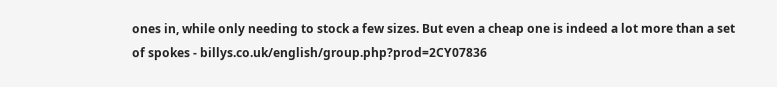ones in, while only needing to stock a few sizes. But even a cheap one is indeed a lot more than a set of spokes - billys.co.uk/english/group.php?prod=2CY07836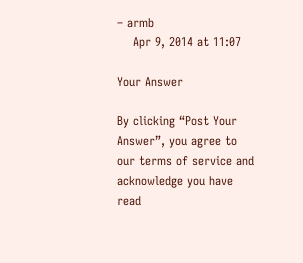– armb
    Apr 9, 2014 at 11:07

Your Answer

By clicking “Post Your Answer”, you agree to our terms of service and acknowledge you have read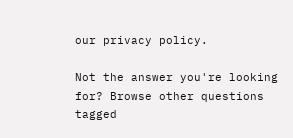our privacy policy.

Not the answer you're looking for? Browse other questions tagged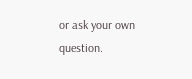or ask your own question.